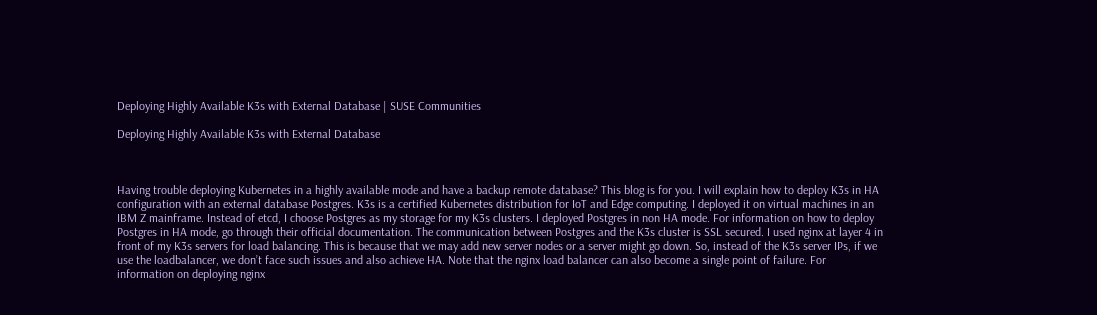Deploying Highly Available K3s with External Database | SUSE Communities

Deploying Highly Available K3s with External Database



Having trouble deploying Kubernetes in a highly available mode and have a backup remote database? This blog is for you. I will explain how to deploy K3s in HA configuration with an external database Postgres. K3s is a certified Kubernetes distribution for IoT and Edge computing. I deployed it on virtual machines in an IBM Z mainframe. Instead of etcd, I choose Postgres as my storage for my K3s clusters. I deployed Postgres in non HA mode. For information on how to deploy Postgres in HA mode, go through their official documentation. The communication between Postgres and the K3s cluster is SSL secured. I used nginx at layer 4 in front of my K3s servers for load balancing. This is because that we may add new server nodes or a server might go down. So, instead of the K3s server IPs, if we use the loadbalancer, we don’t face such issues and also achieve HA. Note that the nginx load balancer can also become a single point of failure. For information on deploying nginx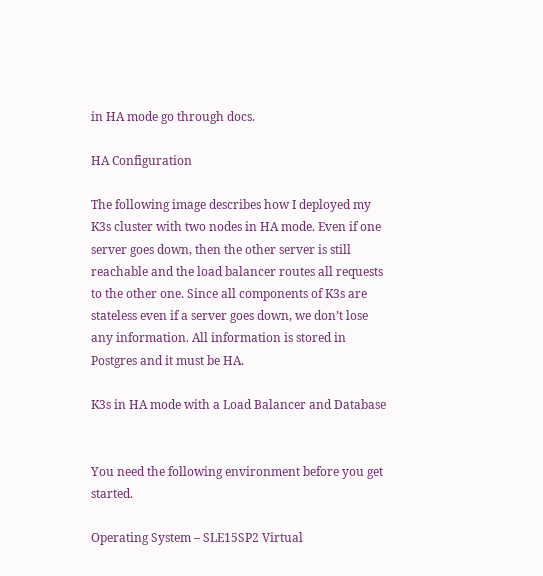in HA mode go through docs.

HA Configuration

The following image describes how I deployed my K3s cluster with two nodes in HA mode. Even if one server goes down, then the other server is still reachable and the load balancer routes all requests to the other one. Since all components of K3s are stateless even if a server goes down, we don’t lose any information. All information is stored in Postgres and it must be HA.

K3s in HA mode with a Load Balancer and Database


You need the following environment before you get started.

Operating System – SLE15SP2 Virtual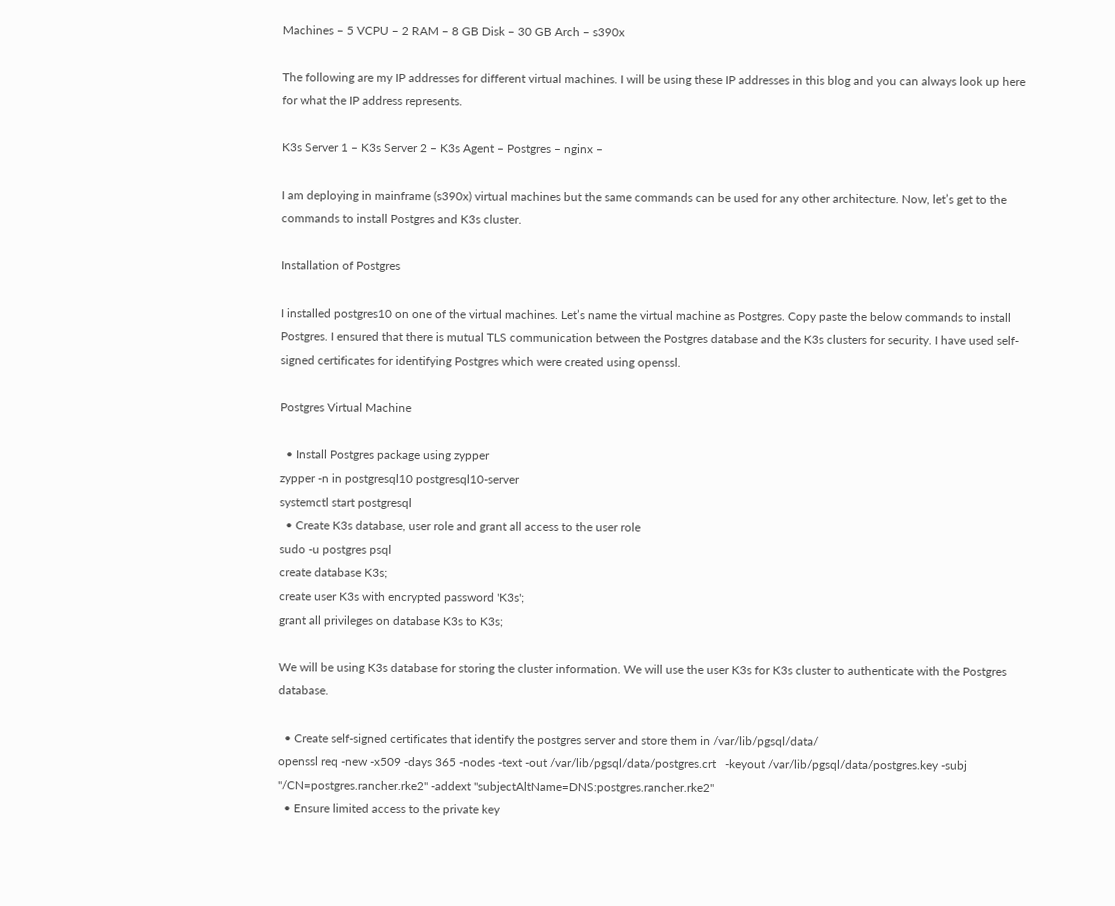Machines – 5 VCPU – 2 RAM – 8 GB Disk – 30 GB Arch – s390x

The following are my IP addresses for different virtual machines. I will be using these IP addresses in this blog and you can always look up here for what the IP address represents.

K3s Server 1 – K3s Server 2 – K3s Agent – Postgres – nginx –

I am deploying in mainframe (s390x) virtual machines but the same commands can be used for any other architecture. Now, let’s get to the commands to install Postgres and K3s cluster.

Installation of Postgres

I installed postgres10 on one of the virtual machines. Let’s name the virtual machine as Postgres. Copy paste the below commands to install Postgres. I ensured that there is mutual TLS communication between the Postgres database and the K3s clusters for security. I have used self-signed certificates for identifying Postgres which were created using openssl.

Postgres Virtual Machine

  • Install Postgres package using zypper
zypper -n in postgresql10 postgresql10-server
systemctl start postgresql
  • Create K3s database, user role and grant all access to the user role
sudo -u postgres psql
create database K3s;
create user K3s with encrypted password 'K3s';
grant all privileges on database K3s to K3s;

We will be using K3s database for storing the cluster information. We will use the user K3s for K3s cluster to authenticate with the Postgres database.

  • Create self-signed certificates that identify the postgres server and store them in /var/lib/pgsql/data/
openssl req -new -x509 -days 365 -nodes -text -out /var/lib/pgsql/data/postgres.crt   -keyout /var/lib/pgsql/data/postgres.key -subj "/CN=postgres.rancher.rke2" -addext "subjectAltName=DNS:postgres.rancher.rke2"
  • Ensure limited access to the private key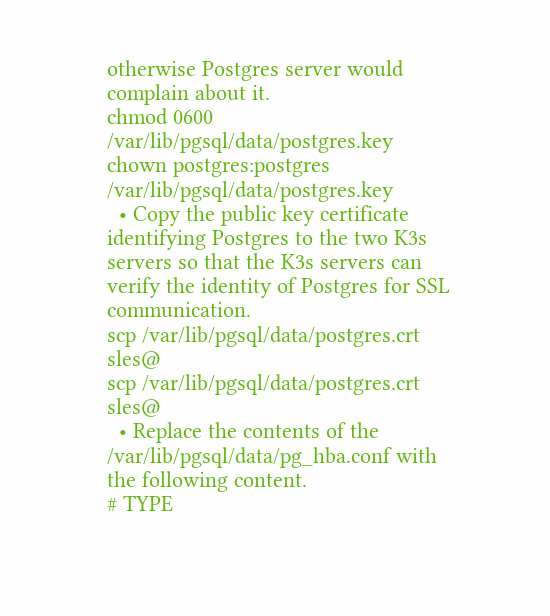otherwise Postgres server would complain about it.
chmod 0600 /var/lib/pgsql/data/postgres.key
chown postgres:postgres /var/lib/pgsql/data/postgres.key
  • Copy the public key certificate identifying Postgres to the two K3s servers so that the K3s servers can verify the identity of Postgres for SSL communication.
scp /var/lib/pgsql/data/postgres.crt sles@
scp /var/lib/pgsql/data/postgres.crt sles@
  • Replace the contents of the /var/lib/pgsql/data/pg_hba.conf with the following content.
# TYPE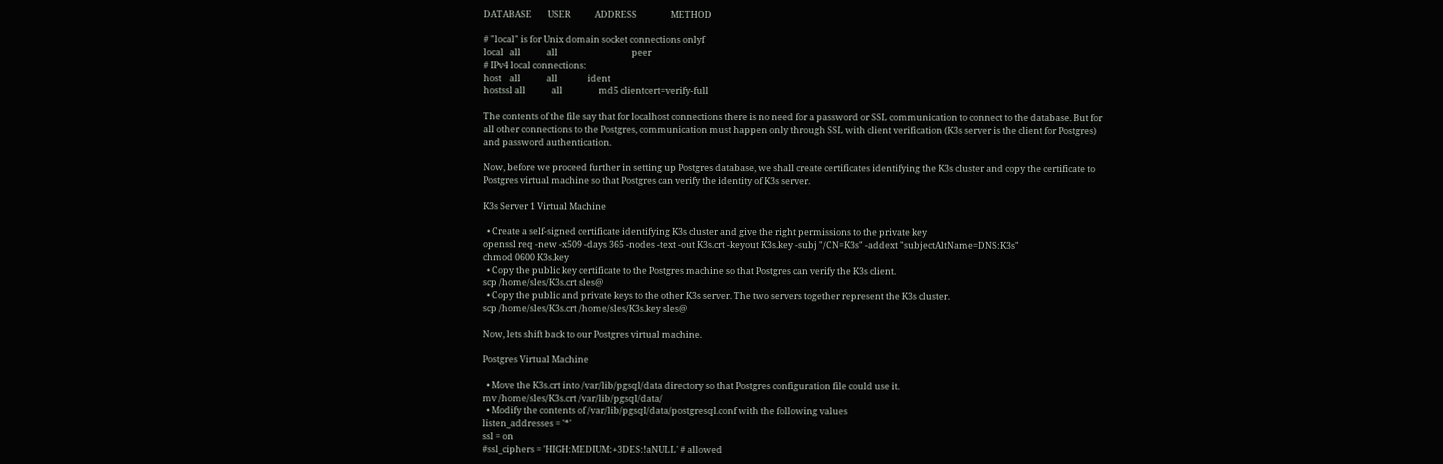DATABASE        USER            ADDRESS                 METHOD

# "local" is for Unix domain socket connections onlyf
local   all             all                                     peer
# IPv4 local connections:
host    all             all               ident
hostssl all             all                  md5 clientcert=verify-full

The contents of the file say that for localhost connections there is no need for a password or SSL communication to connect to the database. But for all other connections to the Postgres, communication must happen only through SSL with client verification (K3s server is the client for Postgres) and password authentication.

Now, before we proceed further in setting up Postgres database, we shall create certificates identifying the K3s cluster and copy the certificate to Postgres virtual machine so that Postgres can verify the identity of K3s server.

K3s Server 1 Virtual Machine

  • Create a self-signed certificate identifying K3s cluster and give the right permissions to the private key
openssl req -new -x509 -days 365 -nodes -text -out K3s.crt -keyout K3s.key -subj "/CN=K3s" -addext "subjectAltName=DNS:K3s"
chmod 0600 K3s.key
  • Copy the public key certificate to the Postgres machine so that Postgres can verify the K3s client.
scp /home/sles/K3s.crt sles@
  • Copy the public and private keys to the other K3s server. The two servers together represent the K3s cluster.
scp /home/sles/K3s.crt /home/sles/K3s.key sles@

Now, lets shift back to our Postgres virtual machine.

Postgres Virtual Machine

  • Move the K3s.crt into /var/lib/pgsql/data directory so that Postgres configuration file could use it.
mv /home/sles/K3s.crt /var/lib/pgsql/data/
  • Modify the contents of /var/lib/pgsql/data/postgresql.conf with the following values
listen_addresses = '*'
ssl = on
#ssl_ciphers = 'HIGH:MEDIUM:+3DES:!aNULL' # allowed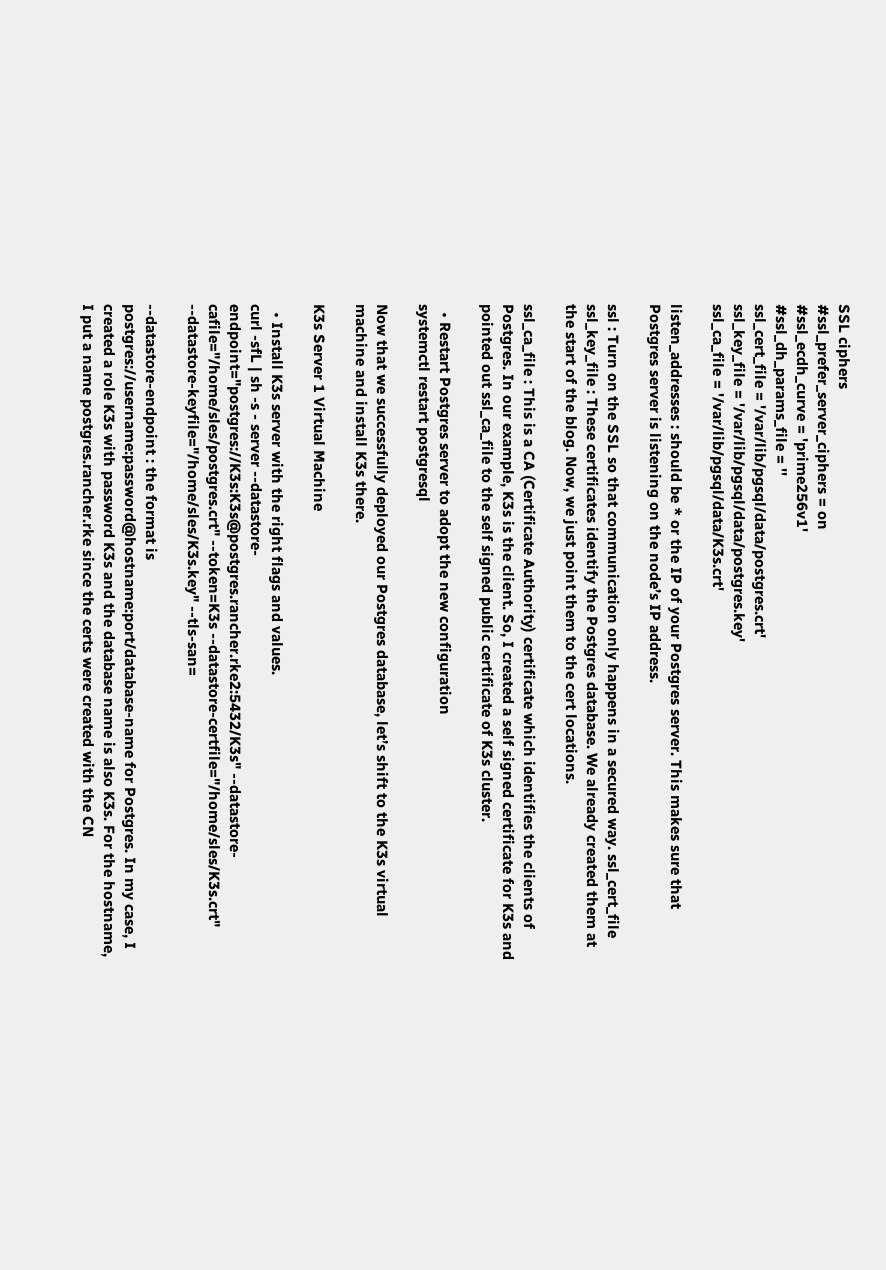SSL ciphers
#ssl_prefer_server_ciphers = on
#ssl_ecdh_curve = 'prime256v1'
#ssl_dh_params_file = ''
ssl_cert_file = '/var/lib/pgsql/data/postgres.crt'
ssl_key_file = '/var/lib/pgsql/data/postgres.key'
ssl_ca_file = '/var/lib/pgsql/data/K3s.crt'

listen_addresses : should be * or the IP of your Postgres server. This makes sure that Postgres server is listening on the node’s IP address.

ssl : Turn on the SSL so that communication only happens in a secured way. ssl_cert_file ssl_key_file : These certificates identify the Postgres database. We already created them at the start of the blog. Now, we just point them to the cert locations.

ssl_ca_file : This is a CA (Certificate Authority) certificate which identifies the clients of Postgres. In our example, K3s is the client. So, I created a self signed certificate for K3s and pointed out ssl_ca_file to the self signed public certificate of K3s cluster.

  • Restart Postgres server to adopt the new configuration
systemctl restart postgresql

Now that we successfully deployed our Postgres database, let’s shift to the K3s virtual machine and install K3s there.

K3s Server 1 Virtual Machine

  • Install K3s server with the right flags and values.
curl -sfL | sh -s - server --datastore-endpoint="postgres://K3s:K3s@postgres.rancher.rke2:5432/K3s" --datastore-cafile="/home/sles/postgres.crt" --token=K3s --datastore-certfile="/home/sles/K3s.crt" --datastore-keyfile="/home/sles/K3s.key" --tls-san=

--datastore-endpoint : the format is postgres://username:password@hostname:port/database-name for Postgres. In my case, I created a role K3s with password K3s and the database name is also K3s. For the hostname, I put a name postgres.rancher.rke since the certs were created with the CN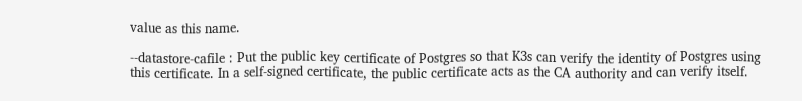value as this name.

--datastore-cafile : Put the public key certificate of Postgres so that K3s can verify the identity of Postgres using this certificate. In a self-signed certificate, the public certificate acts as the CA authority and can verify itself.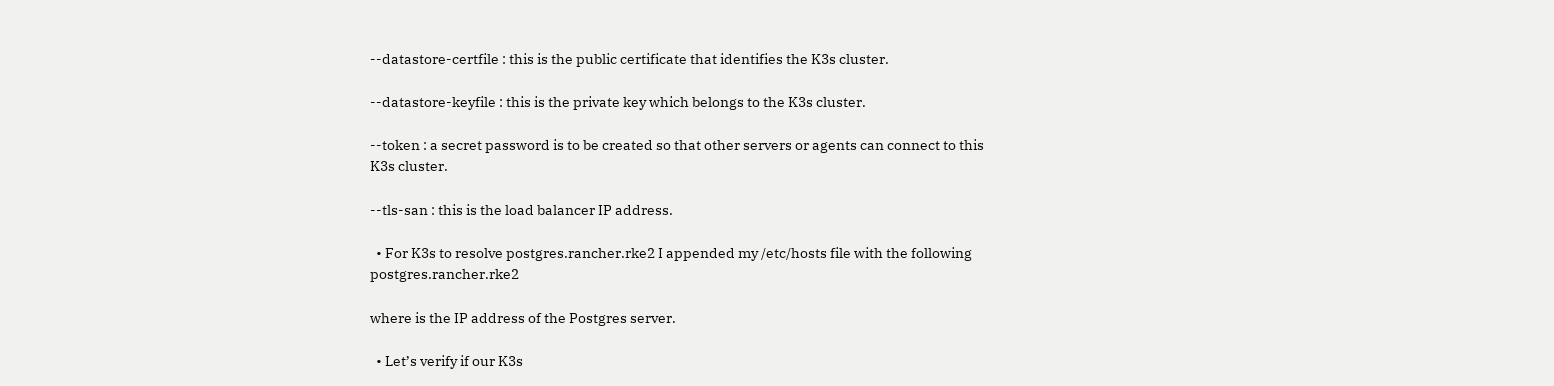--datastore-certfile : this is the public certificate that identifies the K3s cluster.

--datastore-keyfile : this is the private key which belongs to the K3s cluster.

--token : a secret password is to be created so that other servers or agents can connect to this K3s cluster.

--tls-san : this is the load balancer IP address.

  • For K3s to resolve postgres.rancher.rke2 I appended my /etc/hosts file with the following  postgres.rancher.rke2

where is the IP address of the Postgres server.

  • Let’s verify if our K3s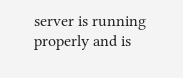server is running properly and is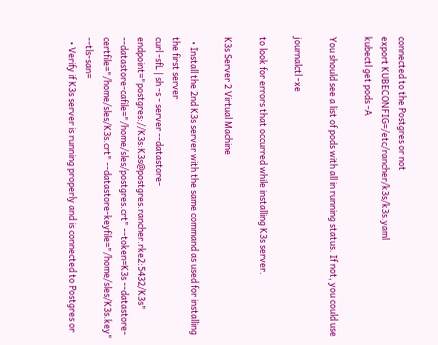connected to the Postgres or not
export KUBECONFIG=/etc/rancher/k3s/k3s.yaml
kubectl get pods -A

You should see a list of pods with all in running status. If not, you could use

journalctl -xe

to look for errors that occurred while installing K3s server.

K3s Server 2 Virtual Machine

  • Install the 2nd K3s server with the same command as used for installing the first server
curl -sfL | sh -s - server --datastore-endpoint="postgres://K3s:K3s@postgres.rancher.rke2:5432/K3s" --datastore-cafile="/home/sles/postgres.crt" --token=K3s --datastore-certfile="/home/sles/K3s.crt" --datastore-keyfile="/home/sles/K3s.key" --tls-san=
  • Verify if K3s server is running properly and is connected to Postgres or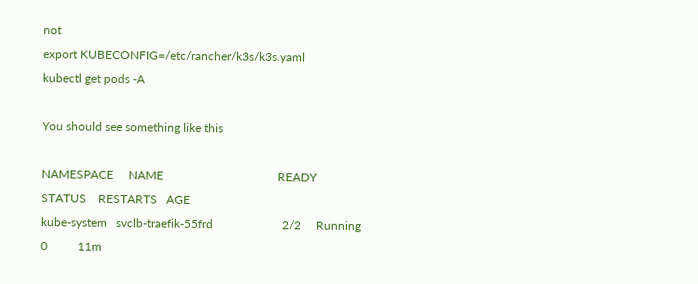not
export KUBECONFIG=/etc/rancher/k3s/k3s.yaml
kubectl get pods -A

You should see something like this

NAMESPACE     NAME                                      READY   STATUS    RESTARTS   AGE
kube-system   svclb-traefik-55frd                       2/2     Running   0          11m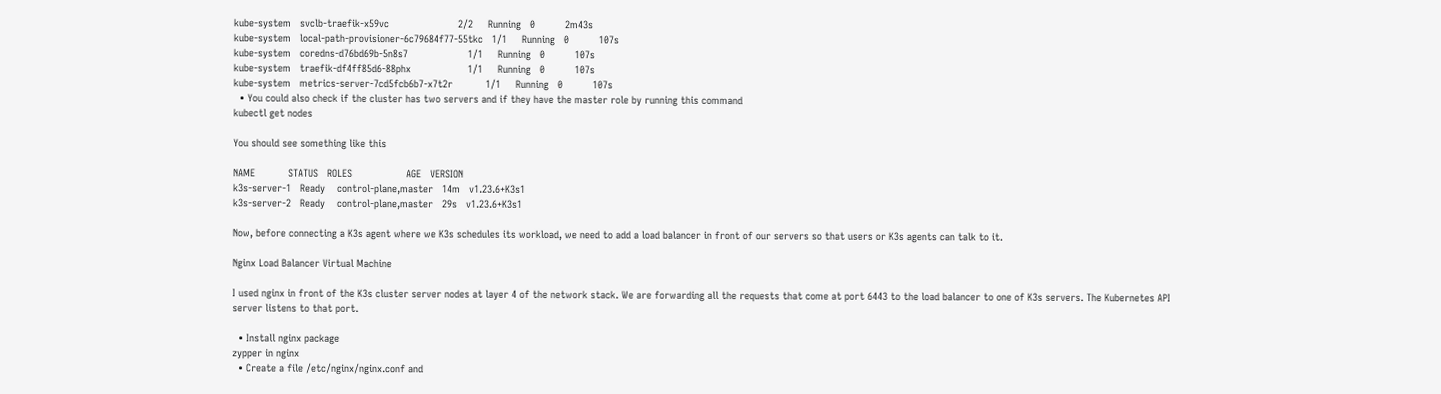kube-system   svclb-traefik-x59vc                       2/2     Running   0          2m43s
kube-system   local-path-provisioner-6c79684f77-55tkc   1/1     Running   0          107s
kube-system   coredns-d76bd69b-5n8s7                    1/1     Running   0          107s
kube-system   traefik-df4ff85d6-88phx                   1/1     Running   0          107s
kube-system   metrics-server-7cd5fcb6b7-x7t2r           1/1     Running   0          107s
  • You could also check if the cluster has two servers and if they have the master role by running this command
kubectl get nodes

You should see something like this

NAME           STATUS   ROLES                  AGE   VERSION
k3s-server-1   Ready    control-plane,master   14m   v1.23.6+K3s1
k3s-server-2   Ready    control-plane,master   29s   v1.23.6+K3s1

Now, before connecting a K3s agent where we K3s schedules its workload, we need to add a load balancer in front of our servers so that users or K3s agents can talk to it.

Nginx Load Balancer Virtual Machine

I used nginx in front of the K3s cluster server nodes at layer 4 of the network stack. We are forwarding all the requests that come at port 6443 to the load balancer to one of K3s servers. The Kubernetes API server listens to that port.

  • Install nginx package
zypper in nginx
  • Create a file /etc/nginx/nginx.conf and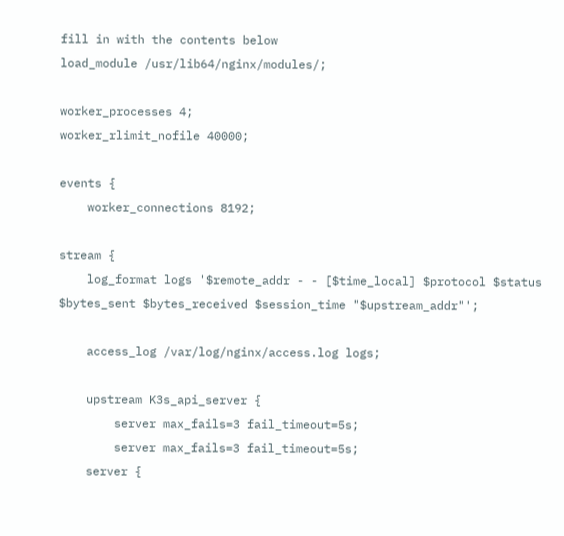fill in with the contents below
load_module /usr/lib64/nginx/modules/;

worker_processes 4;
worker_rlimit_nofile 40000;

events {
    worker_connections 8192;

stream {
    log_format logs '$remote_addr - - [$time_local] $protocol $status $bytes_sent $bytes_received $session_time "$upstream_addr"';

    access_log /var/log/nginx/access.log logs;

    upstream K3s_api_server {
        server max_fails=3 fail_timeout=5s;
        server max_fails=3 fail_timeout=5s;
    server {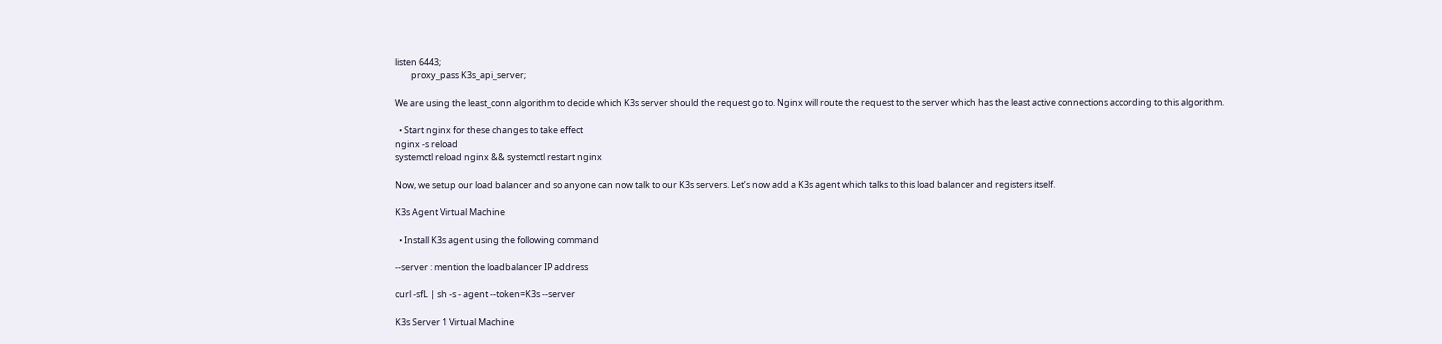listen 6443;
        proxy_pass K3s_api_server;

We are using the least_conn algorithm to decide which K3s server should the request go to. Nginx will route the request to the server which has the least active connections according to this algorithm.

  • Start nginx for these changes to take effect
nginx -s reload
systemctl reload nginx && systemctl restart nginx

Now, we setup our load balancer and so anyone can now talk to our K3s servers. Let’s now add a K3s agent which talks to this load balancer and registers itself.

K3s Agent Virtual Machine

  • Install K3s agent using the following command

--server : mention the loadbalancer IP address

curl -sfL | sh -s - agent --token=K3s --server

K3s Server 1 Virtual Machine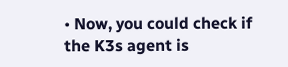• Now, you could check if the K3s agent is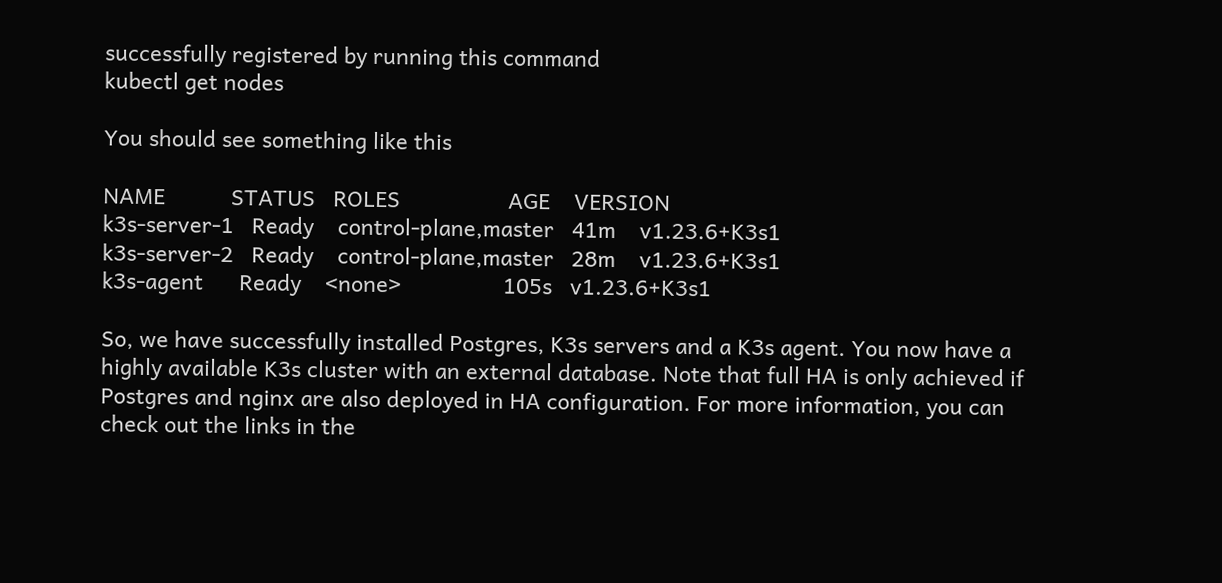successfully registered by running this command
kubectl get nodes

You should see something like this

NAME           STATUS   ROLES                  AGE    VERSION
k3s-server-1   Ready    control-plane,master   41m    v1.23.6+K3s1
k3s-server-2   Ready    control-plane,master   28m    v1.23.6+K3s1
k3s-agent      Ready    <none>                 105s   v1.23.6+K3s1

So, we have successfully installed Postgres, K3s servers and a K3s agent. You now have a highly available K3s cluster with an external database. Note that full HA is only achieved if Postgres and nginx are also deployed in HA configuration. For more information, you can check out the links in the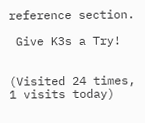reference section.

 Give K3s a Try!


(Visited 24 times, 1 visits today)